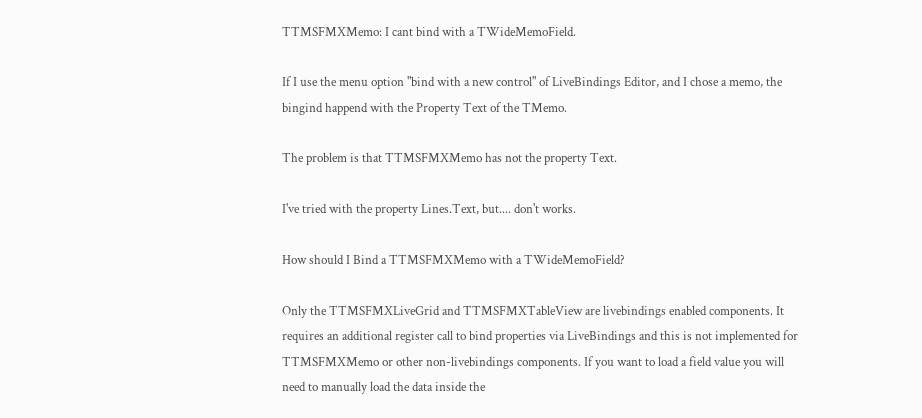TTMSFMXMemo: I cant bind with a TWideMemoField.

If I use the menu option "bind with a new control" of LiveBindings Editor, and I chose a memo, the bingind happend with the Property Text of the TMemo.

The problem is that TTMSFMXMemo has not the property Text.

I've tried with the property Lines.Text, but.... don't works.

How should I Bind a TTMSFMXMemo with a TWideMemoField?

Only the TTMSFMXLiveGrid and TTMSFMXTableView are livebindings enabled components. It requires an additional register call to bind properties via LiveBindings and this is not implemented for TTMSFMXMemo or other non-livebindings components. If you want to load a field value you will need to manually load the data inside the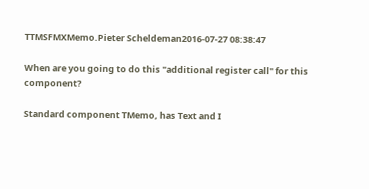TTMSFMXMemo.Pieter Scheldeman2016-07-27 08:38:47

When are you going to do this "additional register call" for this component?

Standard component TMemo, has Text and I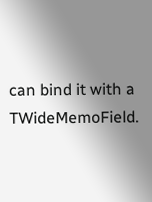can bind it with a TWideMemoField.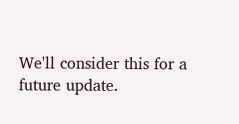We'll consider this for a future update.